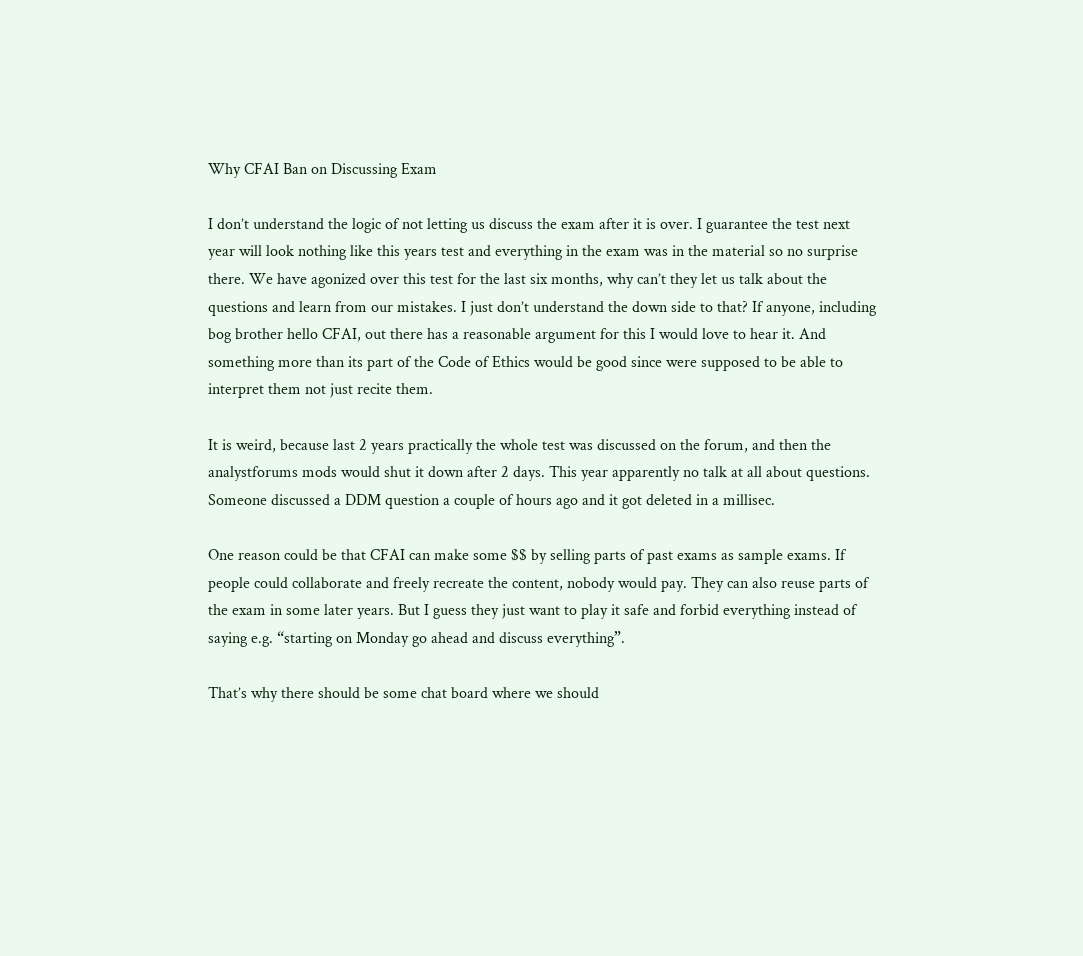Why CFAI Ban on Discussing Exam

I don’t understand the logic of not letting us discuss the exam after it is over. I guarantee the test next year will look nothing like this years test and everything in the exam was in the material so no surprise there. We have agonized over this test for the last six months, why can’t they let us talk about the questions and learn from our mistakes. I just don’t understand the down side to that? If anyone, including bog brother hello CFAI, out there has a reasonable argument for this I would love to hear it. And something more than its part of the Code of Ethics would be good since were supposed to be able to interpret them not just recite them.

It is weird, because last 2 years practically the whole test was discussed on the forum, and then the analystforums mods would shut it down after 2 days. This year apparently no talk at all about questions. Someone discussed a DDM question a couple of hours ago and it got deleted in a millisec.

One reason could be that CFAI can make some $$ by selling parts of past exams as sample exams. If people could collaborate and freely recreate the content, nobody would pay. They can also reuse parts of the exam in some later years. But I guess they just want to play it safe and forbid everything instead of saying e.g. “starting on Monday go ahead and discuss everything”.

That’s why there should be some chat board where we should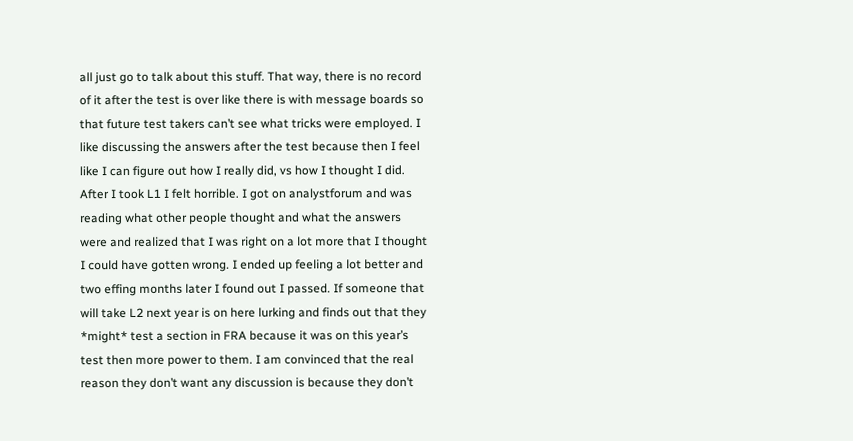all just go to talk about this stuff. That way, there is no record of it after the test is over like there is with message boards so that future test takers can’t see what tricks were employed. I like discussing the answers after the test because then I feel like I can figure out how I really did, vs how I thought I did. After I took L1 I felt horrible. I got on analystforum and was reading what other people thought and what the answers were and realized that I was right on a lot more that I thought I could have gotten wrong. I ended up feeling a lot better and two effing months later I found out I passed. If someone that will take L2 next year is on here lurking and finds out that they *might* test a section in FRA because it was on this year’s test then more power to them. I am convinced that the real reason they don’t want any discussion is because they don’t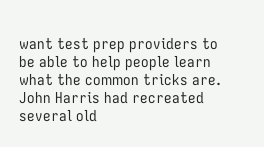want test prep providers to be able to help people learn what the common tricks are. John Harris had recreated several old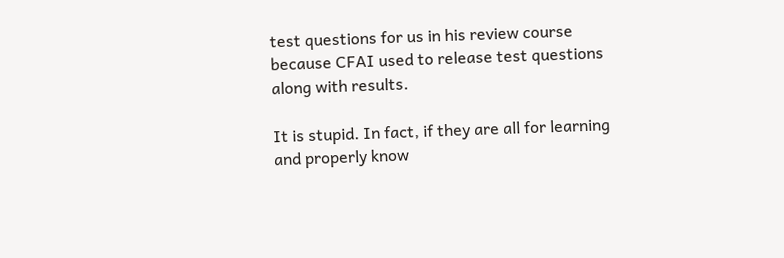test questions for us in his review course because CFAI used to release test questions along with results.

It is stupid. In fact, if they are all for learning and properly know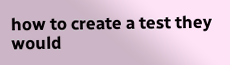how to create a test they would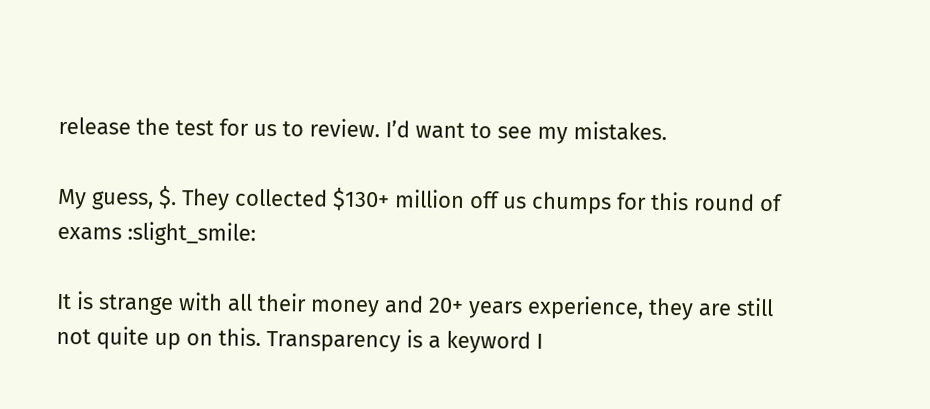release the test for us to review. I’d want to see my mistakes.

My guess, $. They collected $130+ million off us chumps for this round of exams :slight_smile:

It is strange with all their money and 20+ years experience, they are still not quite up on this. Transparency is a keyword I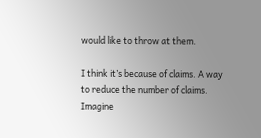would like to throw at them.

I think it’s because of claims. A way to reduce the number of claims. Imagine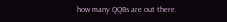how many QQBs are out there.